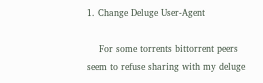1. Change Deluge User-Agent

    For some torrents bittorrent peers seem to refuse sharing with my deluge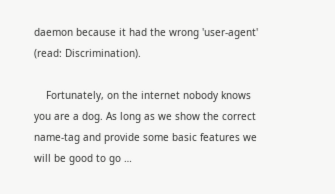daemon because it had the wrong 'user-agent' (read: Discrimination).

    Fortunately, on the internet nobody knows you are a dog. As long as we show the correct name-tag and provide some basic features we will be good to go …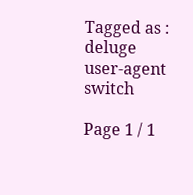Tagged as : deluge user-agent switch

Page 1 / 1